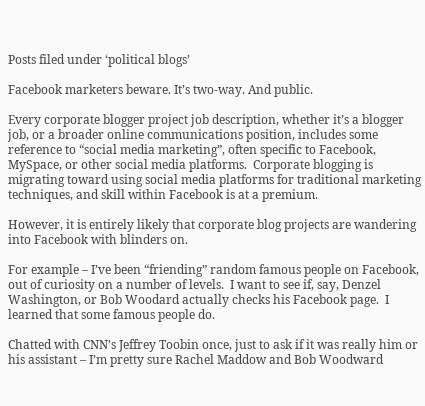Posts filed under ‘political blogs’

Facebook marketers beware. It’s two-way. And public.

Every corporate blogger project job description, whether it’s a blogger job, or a broader online communications position, includes some reference to “social media marketing”, often specific to Facebook, MySpace, or other social media platforms.  Corporate blogging is migrating toward using social media platforms for traditional marketing techniques, and skill within Facebook is at a premium.

However, it is entirely likely that corporate blog projects are wandering into Facebook with blinders on.

For example – I’ve been “friending” random famous people on Facebook, out of curiosity on a number of levels.  I want to see if, say, Denzel Washington, or Bob Woodard actually checks his Facebook page.  I learned that some famous people do.

Chatted with CNN’s Jeffrey Toobin once, just to ask if it was really him or his assistant – I’m pretty sure Rachel Maddow and Bob Woodward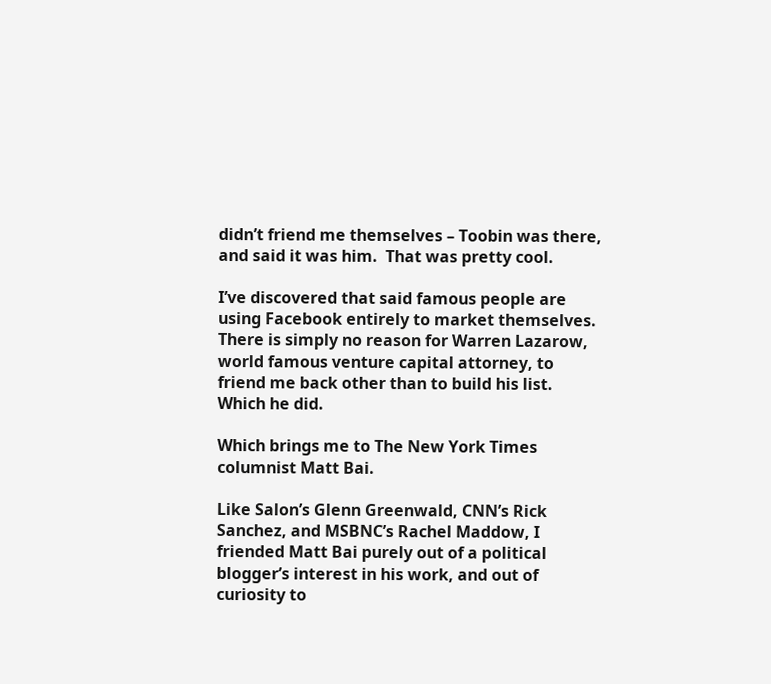didn’t friend me themselves – Toobin was there, and said it was him.  That was pretty cool.

I’ve discovered that said famous people are using Facebook entirely to market themselves.  There is simply no reason for Warren Lazarow, world famous venture capital attorney, to friend me back other than to build his list.  Which he did.

Which brings me to The New York Times columnist Matt Bai.

Like Salon’s Glenn Greenwald, CNN’s Rick Sanchez, and MSBNC’s Rachel Maddow, I friended Matt Bai purely out of a political blogger’s interest in his work, and out of curiosity to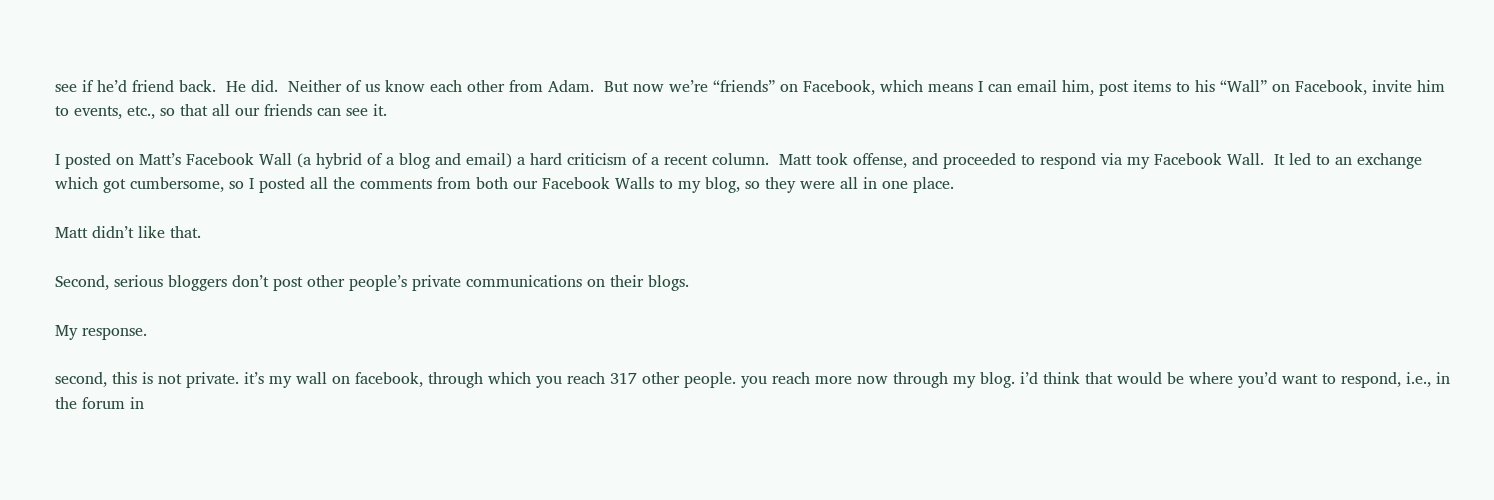see if he’d friend back.  He did.  Neither of us know each other from Adam.  But now we’re “friends” on Facebook, which means I can email him, post items to his “Wall” on Facebook, invite him to events, etc., so that all our friends can see it.

I posted on Matt’s Facebook Wall (a hybrid of a blog and email) a hard criticism of a recent column.  Matt took offense, and proceeded to respond via my Facebook Wall.  It led to an exchange which got cumbersome, so I posted all the comments from both our Facebook Walls to my blog, so they were all in one place.

Matt didn’t like that.

Second, serious bloggers don’t post other people’s private communications on their blogs.

My response.

second, this is not private. it’s my wall on facebook, through which you reach 317 other people. you reach more now through my blog. i’d think that would be where you’d want to respond, i.e., in the forum in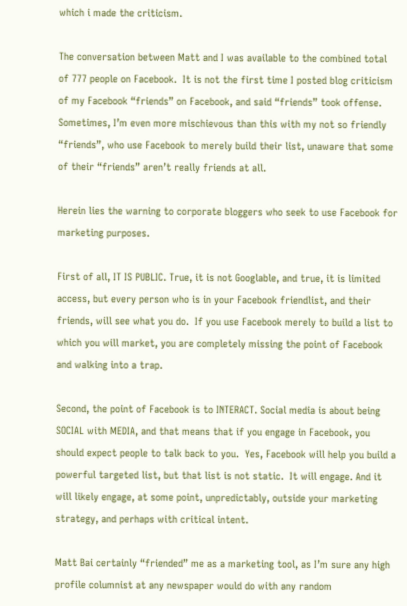which i made the criticism.

The conversation between Matt and I was available to the combined total of 777 people on Facebook.  It is not the first time I posted blog criticism of my Facebook “friends” on Facebook, and said “friends” took offense.  Sometimes, I’m even more mischievous than this with my not so friendly “friends”, who use Facebook to merely build their list, unaware that some of their “friends” aren’t really friends at all.

Herein lies the warning to corporate bloggers who seek to use Facebook for marketing purposes.

First of all, IT IS PUBLIC. True, it is not Googlable, and true, it is limited access, but every person who is in your Facebook friendlist, and their friends, will see what you do.  If you use Facebook merely to build a list to which you will market, you are completely missing the point of Facebook and walking into a trap.

Second, the point of Facebook is to INTERACT. Social media is about being SOCIAL with MEDIA, and that means that if you engage in Facebook, you should expect people to talk back to you.  Yes, Facebook will help you build a powerful targeted list, but that list is not static.  It will engage. And it will likely engage, at some point, unpredictably, outside your marketing strategy, and perhaps with critical intent.

Matt Bai certainly “friended” me as a marketing tool, as I’m sure any high profile columnist at any newspaper would do with any random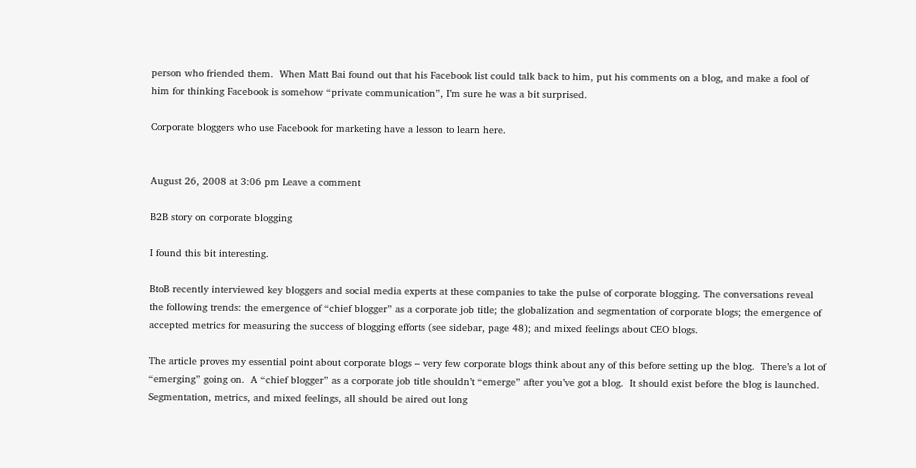person who friended them.  When Matt Bai found out that his Facebook list could talk back to him, put his comments on a blog, and make a fool of him for thinking Facebook is somehow “private communication”, I’m sure he was a bit surprised.

Corporate bloggers who use Facebook for marketing have a lesson to learn here.


August 26, 2008 at 3:06 pm Leave a comment

B2B story on corporate blogging

I found this bit interesting.

BtoB recently interviewed key bloggers and social media experts at these companies to take the pulse of corporate blogging. The conversations reveal the following trends: the emergence of “chief blogger” as a corporate job title; the globalization and segmentation of corporate blogs; the emergence of accepted metrics for measuring the success of blogging efforts (see sidebar, page 48); and mixed feelings about CEO blogs.

The article proves my essential point about corporate blogs – very few corporate blogs think about any of this before setting up the blog.  There’s a lot of “emerging” going on.  A “chief blogger” as a corporate job title shouldn’t “emerge” after you’ve got a blog.  It should exist before the blog is launched.  Segmentation, metrics, and mixed feelings, all should be aired out long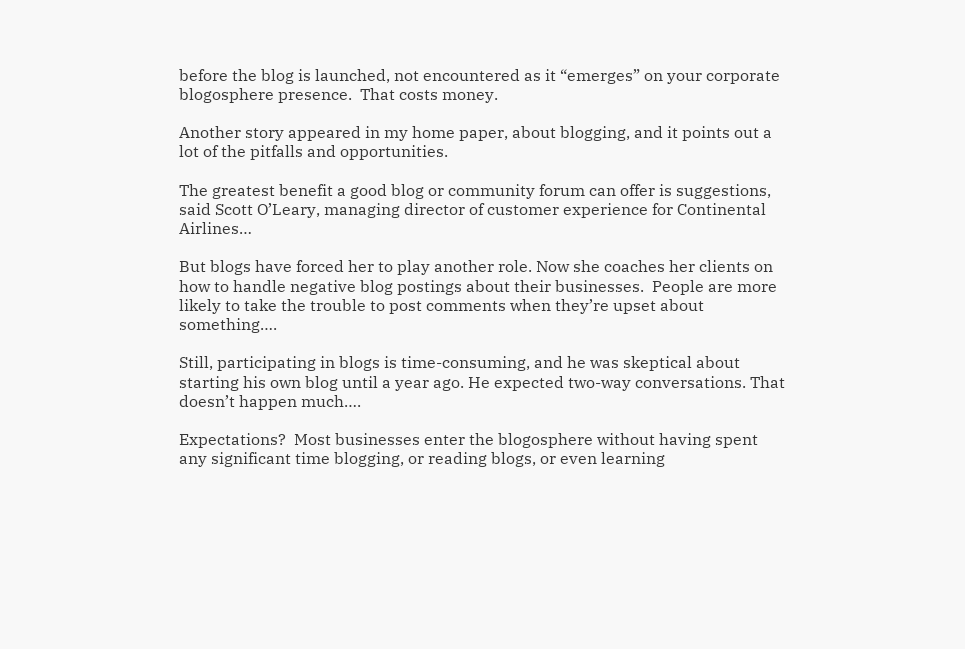before the blog is launched, not encountered as it “emerges” on your corporate blogosphere presence.  That costs money.

Another story appeared in my home paper, about blogging, and it points out a lot of the pitfalls and opportunities.

The greatest benefit a good blog or community forum can offer is suggestions, said Scott O’Leary, managing director of customer experience for Continental Airlines…

But blogs have forced her to play another role. Now she coaches her clients on how to handle negative blog postings about their businesses.  People are more likely to take the trouble to post comments when they’re upset about something….

Still, participating in blogs is time-consuming, and he was skeptical about starting his own blog until a year ago. He expected two-way conversations. That doesn’t happen much….

Expectations?  Most businesses enter the blogosphere without having spent any significant time blogging, or reading blogs, or even learning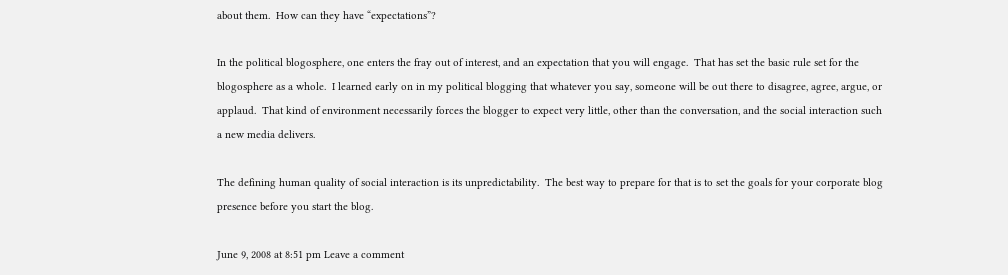about them.  How can they have “expectations”?

In the political blogosphere, one enters the fray out of interest, and an expectation that you will engage.  That has set the basic rule set for the blogosphere as a whole.  I learned early on in my political blogging that whatever you say, someone will be out there to disagree, agree, argue, or applaud.  That kind of environment necessarily forces the blogger to expect very little, other than the conversation, and the social interaction such a new media delivers.

The defining human quality of social interaction is its unpredictability.  The best way to prepare for that is to set the goals for your corporate blog presence before you start the blog.

June 9, 2008 at 8:51 pm Leave a comment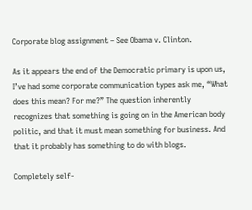Corporate blog assignment – See Obama v. Clinton.

As it appears the end of the Democratic primary is upon us, I’ve had some corporate communication types ask me, “What does this mean? For me?” The question inherently recognizes that something is going on in the American body politic, and that it must mean something for business. And that it probably has something to do with blogs.

Completely self-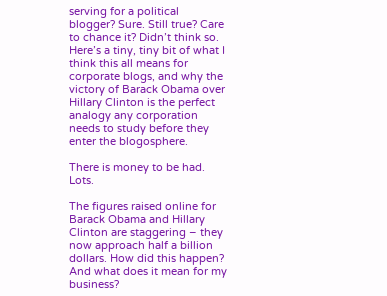serving for a political blogger? Sure. Still true? Care to chance it? Didn’t think so. Here’s a tiny, tiny bit of what I think this all means for corporate blogs, and why the victory of Barack Obama over Hillary Clinton is the perfect analogy any corporation needs to study before they enter the blogosphere.

There is money to be had. Lots.

The figures raised online for Barack Obama and Hillary Clinton are staggering – they now approach half a billion dollars. How did this happen? And what does it mean for my business?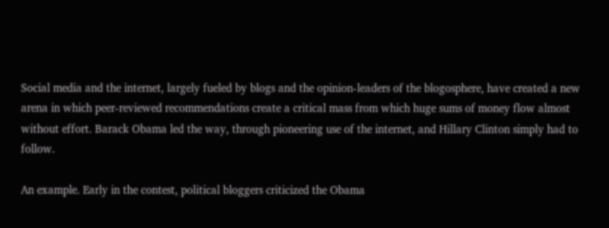Social media and the internet, largely fueled by blogs and the opinion-leaders of the blogosphere, have created a new arena in which peer-reviewed recommendations create a critical mass from which huge sums of money flow almost without effort. Barack Obama led the way, through pioneering use of the internet, and Hillary Clinton simply had to follow.

An example. Early in the contest, political bloggers criticized the Obama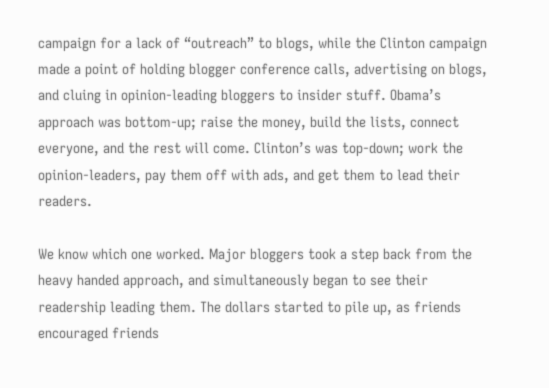campaign for a lack of “outreach” to blogs, while the Clinton campaign made a point of holding blogger conference calls, advertising on blogs, and cluing in opinion-leading bloggers to insider stuff. Obama’s approach was bottom-up; raise the money, build the lists, connect everyone, and the rest will come. Clinton’s was top-down; work the opinion-leaders, pay them off with ads, and get them to lead their readers.

We know which one worked. Major bloggers took a step back from the heavy handed approach, and simultaneously began to see their readership leading them. The dollars started to pile up, as friends encouraged friends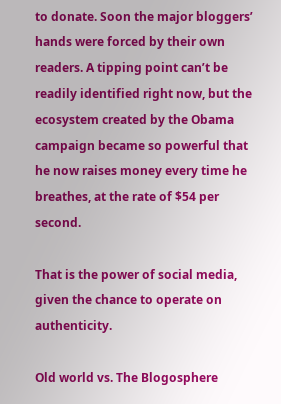to donate. Soon the major bloggers’ hands were forced by their own readers. A tipping point can’t be readily identified right now, but the ecosystem created by the Obama campaign became so powerful that he now raises money every time he breathes, at the rate of $54 per second.

That is the power of social media, given the chance to operate on authenticity.

Old world vs. The Blogosphere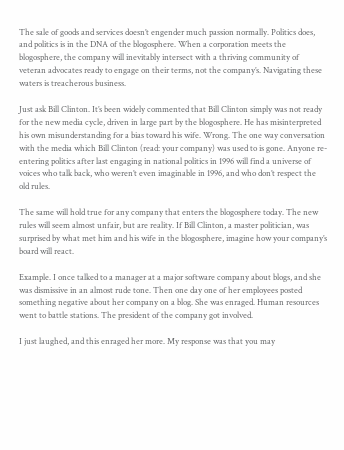The sale of goods and services doesn’t engender much passion normally. Politics does, and politics is in the DNA of the blogosphere. When a corporation meets the blogosphere, the company will inevitably intersect with a thriving community of veteran advocates ready to engage on their terms, not the company’s. Navigating these waters is treacherous business.

Just ask Bill Clinton. It’s been widely commented that Bill Clinton simply was not ready for the new media cycle, driven in large part by the blogosphere. He has misinterpreted his own misunderstanding for a bias toward his wife. Wrong. The one way conversation with the media which Bill Clinton (read: your company) was used to is gone. Anyone re-entering politics after last engaging in national politics in 1996 will find a universe of voices who talk back, who weren’t even imaginable in 1996, and who don’t respect the old rules.

The same will hold true for any company that enters the blogosphere today. The new rules will seem almost unfair, but are reality. If Bill Clinton, a master politician, was surprised by what met him and his wife in the blogosphere, imagine how your company’s board will react.

Example. I once talked to a manager at a major software company about blogs, and she was dismissive in an almost rude tone. Then one day one of her employees posted something negative about her company on a blog. She was enraged. Human resources went to battle stations. The president of the company got involved.

I just laughed, and this enraged her more. My response was that you may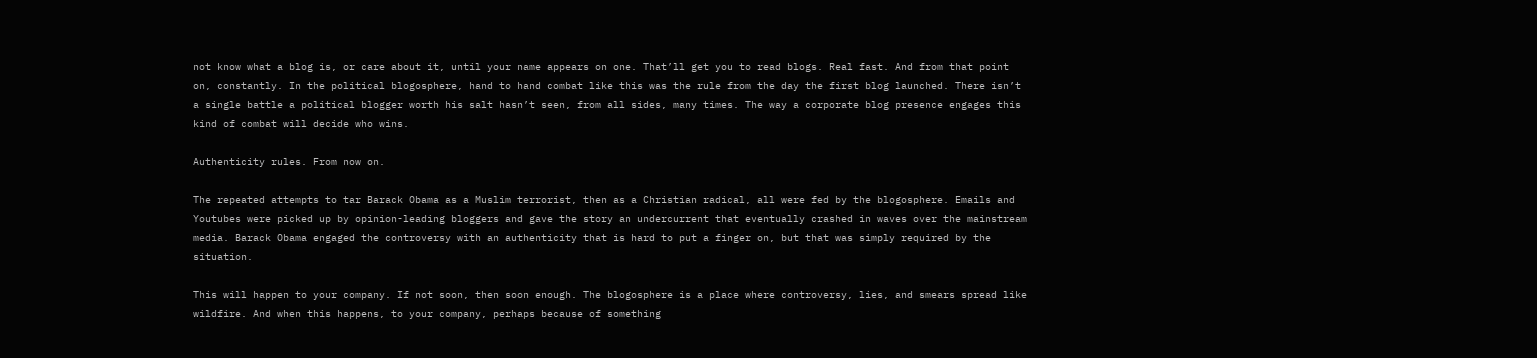not know what a blog is, or care about it, until your name appears on one. That’ll get you to read blogs. Real fast. And from that point on, constantly. In the political blogosphere, hand to hand combat like this was the rule from the day the first blog launched. There isn’t a single battle a political blogger worth his salt hasn’t seen, from all sides, many times. The way a corporate blog presence engages this kind of combat will decide who wins.

Authenticity rules. From now on.

The repeated attempts to tar Barack Obama as a Muslim terrorist, then as a Christian radical, all were fed by the blogosphere. Emails and Youtubes were picked up by opinion-leading bloggers and gave the story an undercurrent that eventually crashed in waves over the mainstream media. Barack Obama engaged the controversy with an authenticity that is hard to put a finger on, but that was simply required by the situation.

This will happen to your company. If not soon, then soon enough. The blogosphere is a place where controversy, lies, and smears spread like wildfire. And when this happens, to your company, perhaps because of something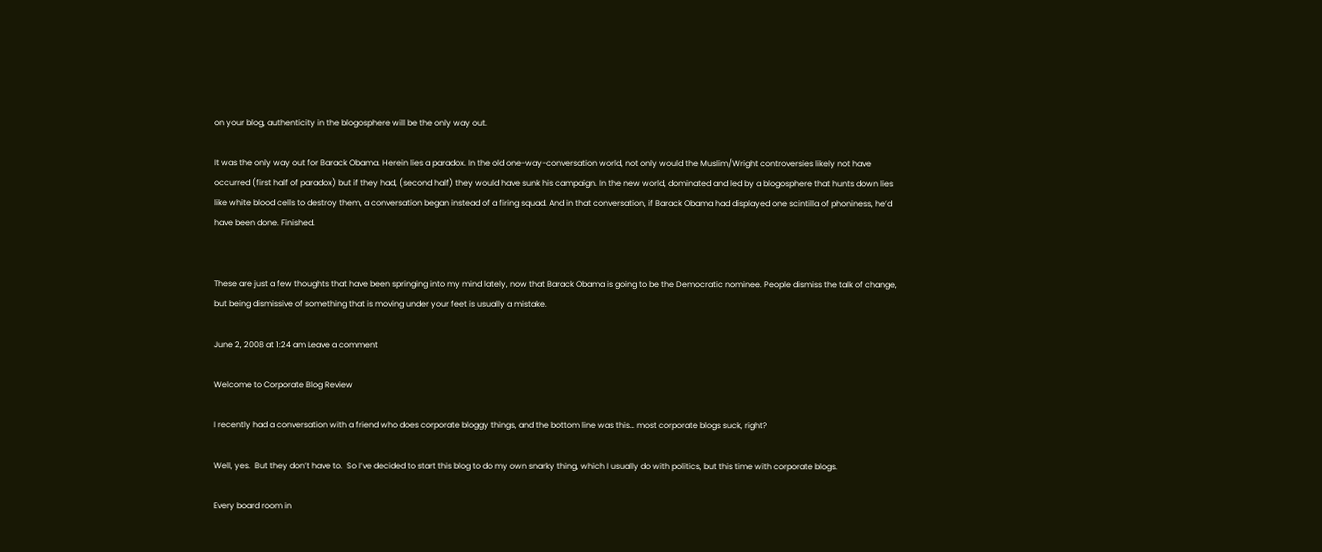on your blog, authenticity in the blogosphere will be the only way out.

It was the only way out for Barack Obama. Herein lies a paradox. In the old one-way-conversation world, not only would the Muslim/Wright controversies likely not have occurred (first half of paradox) but if they had, (second half) they would have sunk his campaign. In the new world, dominated and led by a blogosphere that hunts down lies like white blood cells to destroy them, a conversation began instead of a firing squad. And in that conversation, if Barack Obama had displayed one scintilla of phoniness, he’d have been done. Finished.


These are just a few thoughts that have been springing into my mind lately, now that Barack Obama is going to be the Democratic nominee. People dismiss the talk of change, but being dismissive of something that is moving under your feet is usually a mistake.

June 2, 2008 at 1:24 am Leave a comment

Welcome to Corporate Blog Review

I recently had a conversation with a friend who does corporate bloggy things, and the bottom line was this… most corporate blogs suck, right?

Well, yes.  But they don’t have to.  So I’ve decided to start this blog to do my own snarky thing, which I usually do with politics, but this time with corporate blogs.

Every board room in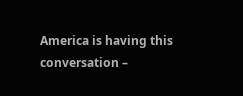America is having this conversation –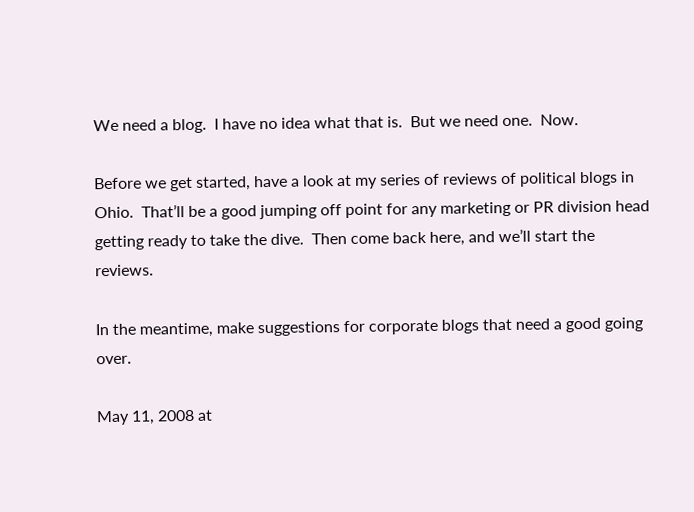We need a blog.  I have no idea what that is.  But we need one.  Now.

Before we get started, have a look at my series of reviews of political blogs in Ohio.  That’ll be a good jumping off point for any marketing or PR division head getting ready to take the dive.  Then come back here, and we’ll start the reviews.

In the meantime, make suggestions for corporate blogs that need a good going over.

May 11, 2008 at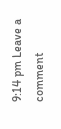9:14 pm Leave a comment